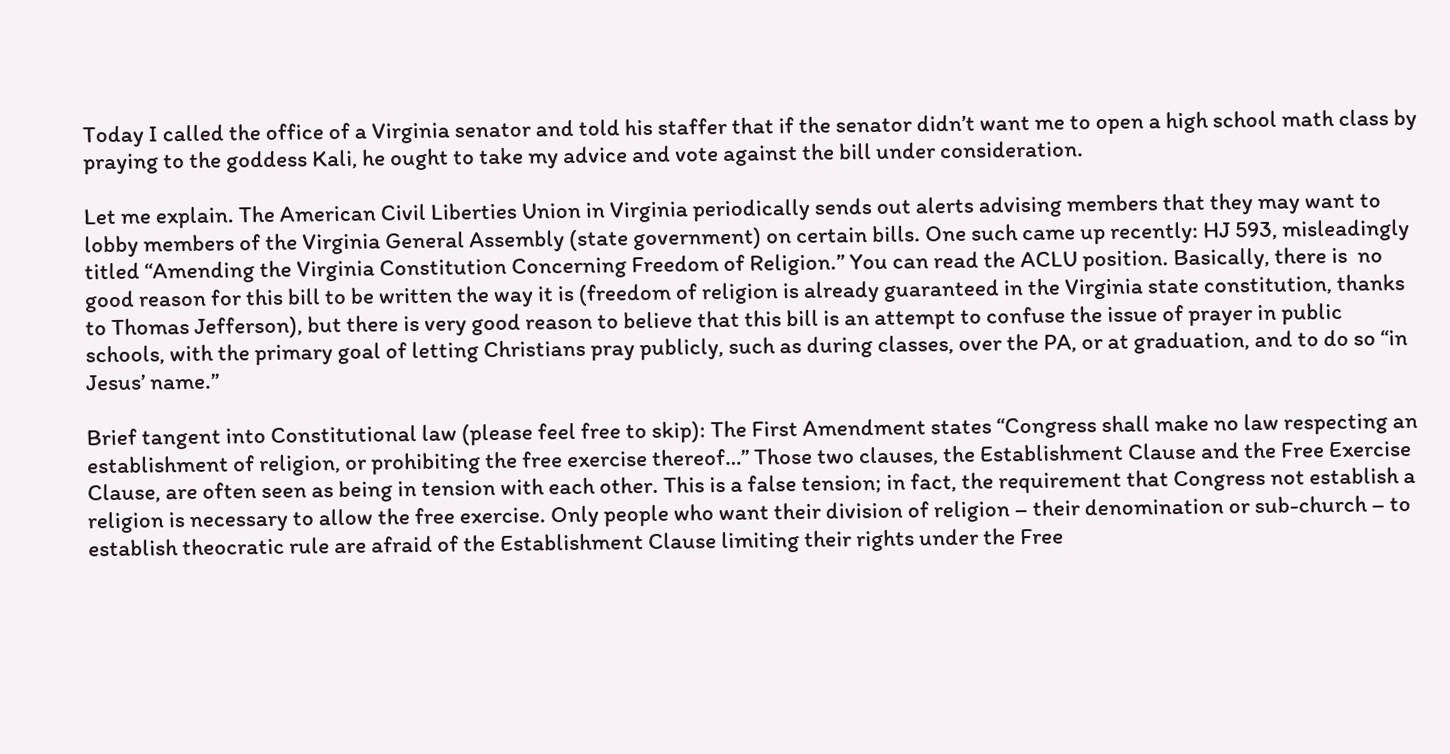Today I called the office of a Virginia senator and told his staffer that if the senator didn’t want me to open a high school math class by praying to the goddess Kali, he ought to take my advice and vote against the bill under consideration.

Let me explain. The American Civil Liberties Union in Virginia periodically sends out alerts advising members that they may want to lobby members of the Virginia General Assembly (state government) on certain bills. One such came up recently: HJ 593, misleadingly titled “Amending the Virginia Constitution Concerning Freedom of Religion.” You can read the ACLU position. Basically, there is  no good reason for this bill to be written the way it is (freedom of religion is already guaranteed in the Virginia state constitution, thanks to Thomas Jefferson), but there is very good reason to believe that this bill is an attempt to confuse the issue of prayer in public schools, with the primary goal of letting Christians pray publicly, such as during classes, over the PA, or at graduation, and to do so “in Jesus’ name.”

Brief tangent into Constitutional law (please feel free to skip): The First Amendment states “Congress shall make no law respecting an establishment of religion, or prohibiting the free exercise thereof…” Those two clauses, the Establishment Clause and the Free Exercise Clause, are often seen as being in tension with each other. This is a false tension; in fact, the requirement that Congress not establish a religion is necessary to allow the free exercise. Only people who want their division of religion – their denomination or sub-church – to establish theocratic rule are afraid of the Establishment Clause limiting their rights under the Free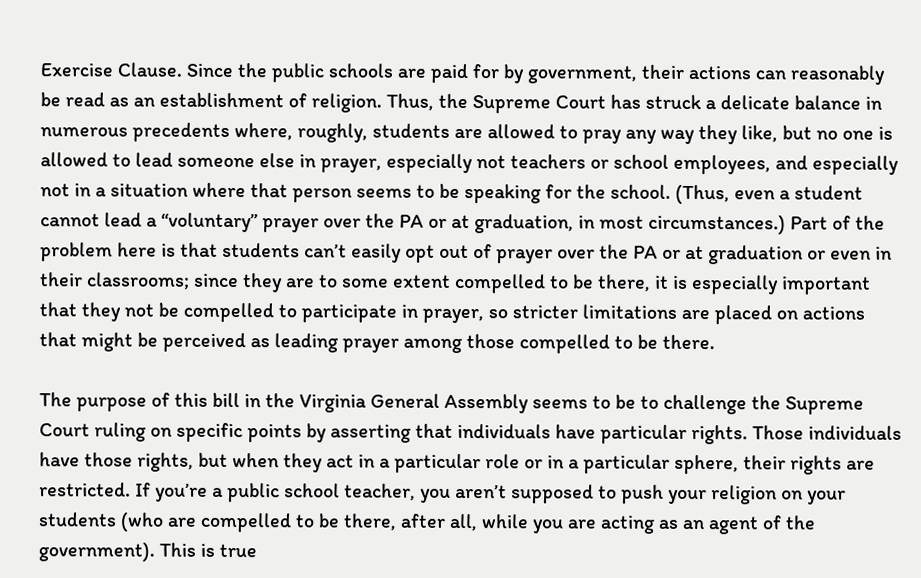Exercise Clause. Since the public schools are paid for by government, their actions can reasonably be read as an establishment of religion. Thus, the Supreme Court has struck a delicate balance in numerous precedents where, roughly, students are allowed to pray any way they like, but no one is allowed to lead someone else in prayer, especially not teachers or school employees, and especially not in a situation where that person seems to be speaking for the school. (Thus, even a student cannot lead a “voluntary” prayer over the PA or at graduation, in most circumstances.) Part of the problem here is that students can’t easily opt out of prayer over the PA or at graduation or even in their classrooms; since they are to some extent compelled to be there, it is especially important that they not be compelled to participate in prayer, so stricter limitations are placed on actions that might be perceived as leading prayer among those compelled to be there.

The purpose of this bill in the Virginia General Assembly seems to be to challenge the Supreme Court ruling on specific points by asserting that individuals have particular rights. Those individuals have those rights, but when they act in a particular role or in a particular sphere, their rights are restricted. If you’re a public school teacher, you aren’t supposed to push your religion on your students (who are compelled to be there, after all, while you are acting as an agent of the government). This is true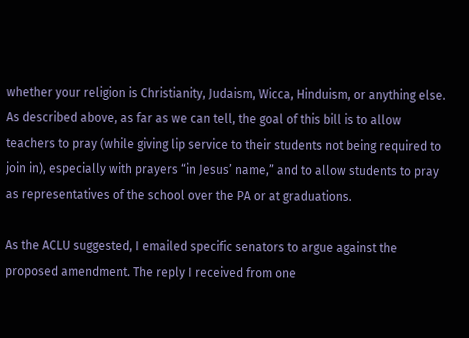whether your religion is Christianity, Judaism, Wicca, Hinduism, or anything else. As described above, as far as we can tell, the goal of this bill is to allow teachers to pray (while giving lip service to their students not being required to join in), especially with prayers “in Jesus’ name,” and to allow students to pray as representatives of the school over the PA or at graduations.

As the ACLU suggested, I emailed specific senators to argue against the proposed amendment. The reply I received from one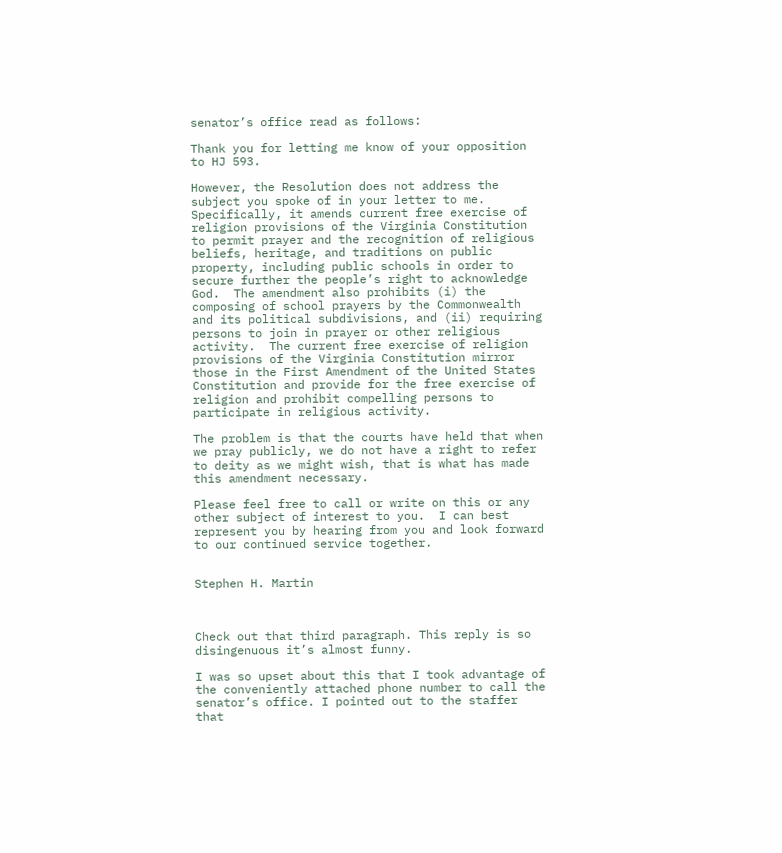senator’s office read as follows:

Thank you for letting me know of your opposition to HJ 593.

However, the Resolution does not address the subject you spoke of in your letter to me.  Specifically, it amends current free exercise of religion provisions of the Virginia Constitution to permit prayer and the recognition of religious beliefs, heritage, and traditions on public property, including public schools in order to secure further the people’s right to acknowledge God.  The amendment also prohibits (i) the composing of school prayers by the Commonwealth and its political subdivisions, and (ii) requiring persons to join in prayer or other religious activity.  The current free exercise of religion provisions of the Virginia Constitution mirror those in the First Amendment of the United States Constitution and provide for the free exercise of religion and prohibit compelling persons to participate in religious activity.

The problem is that the courts have held that when we pray publicly, we do not have a right to refer to deity as we might wish, that is what has made this amendment necessary.

Please feel free to call or write on this or any other subject of interest to you.  I can best represent you by hearing from you and look forward to our continued service together.


Stephen H. Martin



Check out that third paragraph. This reply is so disingenuous it’s almost funny.

I was so upset about this that I took advantage of the conveniently attached phone number to call the senator’s office. I pointed out to the staffer that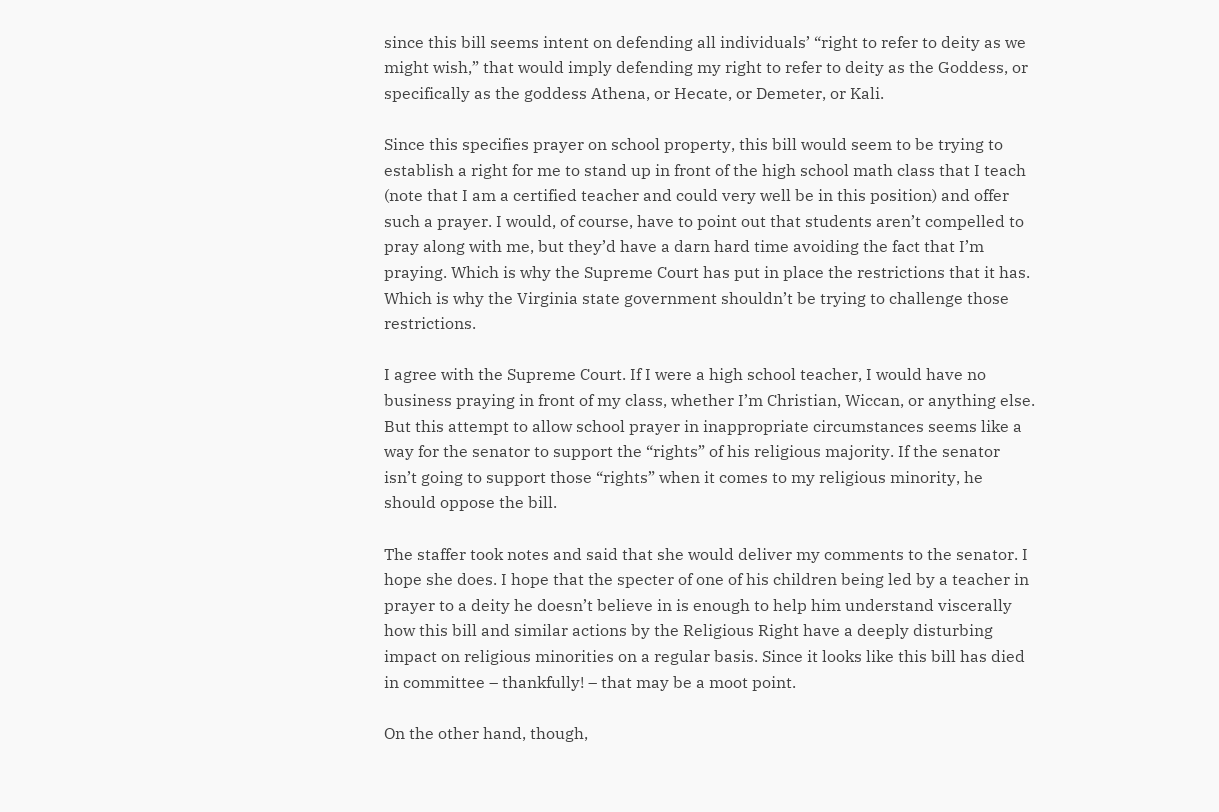since this bill seems intent on defending all individuals’ “right to refer to deity as we might wish,” that would imply defending my right to refer to deity as the Goddess, or specifically as the goddess Athena, or Hecate, or Demeter, or Kali.

Since this specifies prayer on school property, this bill would seem to be trying to establish a right for me to stand up in front of the high school math class that I teach (note that I am a certified teacher and could very well be in this position) and offer such a prayer. I would, of course, have to point out that students aren’t compelled to pray along with me, but they’d have a darn hard time avoiding the fact that I’m praying. Which is why the Supreme Court has put in place the restrictions that it has. Which is why the Virginia state government shouldn’t be trying to challenge those restrictions.

I agree with the Supreme Court. If I were a high school teacher, I would have no business praying in front of my class, whether I’m Christian, Wiccan, or anything else. But this attempt to allow school prayer in inappropriate circumstances seems like a way for the senator to support the “rights” of his religious majority. If the senator isn’t going to support those “rights” when it comes to my religious minority, he should oppose the bill.

The staffer took notes and said that she would deliver my comments to the senator. I hope she does. I hope that the specter of one of his children being led by a teacher in prayer to a deity he doesn’t believe in is enough to help him understand viscerally how this bill and similar actions by the Religious Right have a deeply disturbing impact on religious minorities on a regular basis. Since it looks like this bill has died in committee – thankfully! – that may be a moot point.

On the other hand, though,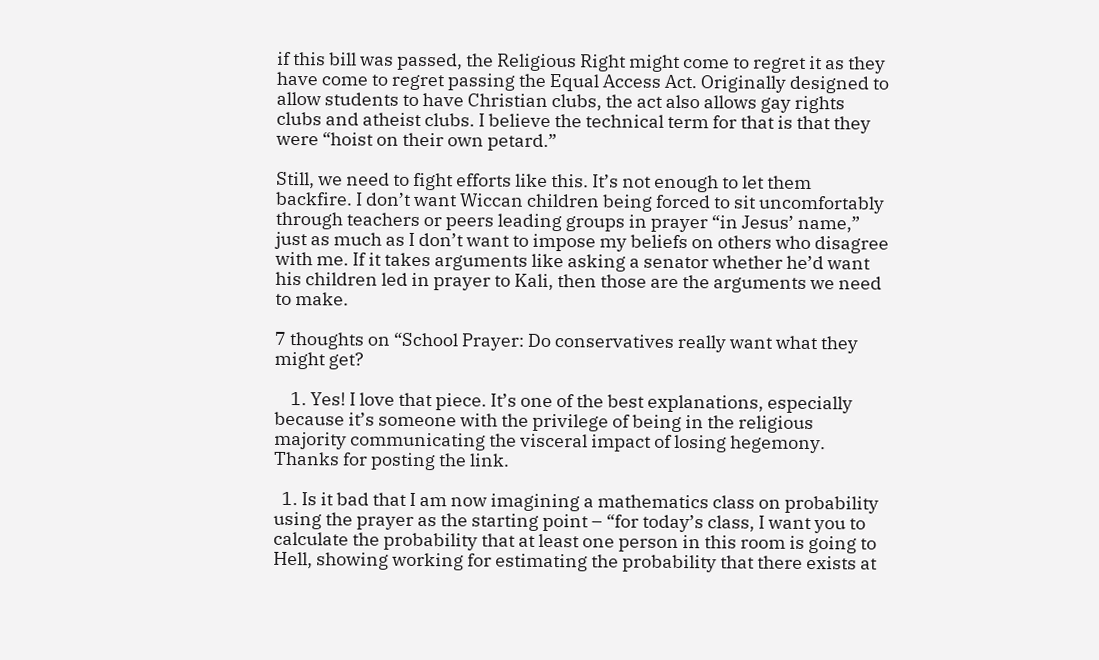if this bill was passed, the Religious Right might come to regret it as they have come to regret passing the Equal Access Act. Originally designed to allow students to have Christian clubs, the act also allows gay rights clubs and atheist clubs. I believe the technical term for that is that they were “hoist on their own petard.”

Still, we need to fight efforts like this. It’s not enough to let them backfire. I don’t want Wiccan children being forced to sit uncomfortably through teachers or peers leading groups in prayer “in Jesus’ name,” just as much as I don’t want to impose my beliefs on others who disagree with me. If it takes arguments like asking a senator whether he’d want his children led in prayer to Kali, then those are the arguments we need to make.

7 thoughts on “School Prayer: Do conservatives really want what they might get?

    1. Yes! I love that piece. It’s one of the best explanations, especially because it’s someone with the privilege of being in the religious majority communicating the visceral impact of losing hegemony. Thanks for posting the link.

  1. Is it bad that I am now imagining a mathematics class on probability using the prayer as the starting point – “for today’s class, I want you to calculate the probability that at least one person in this room is going to Hell, showing working for estimating the probability that there exists at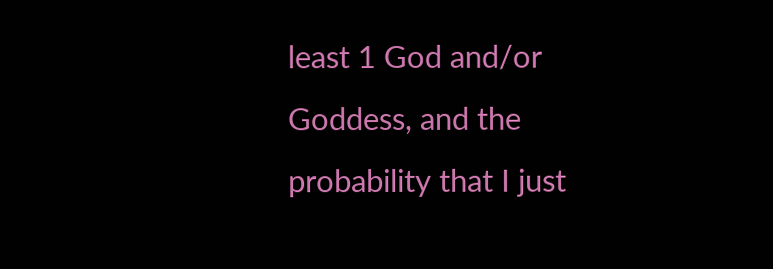least 1 God and/or Goddess, and the probability that I just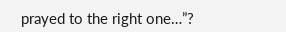prayed to the right one…”?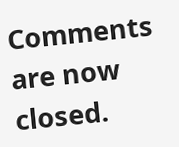Comments are now closed.